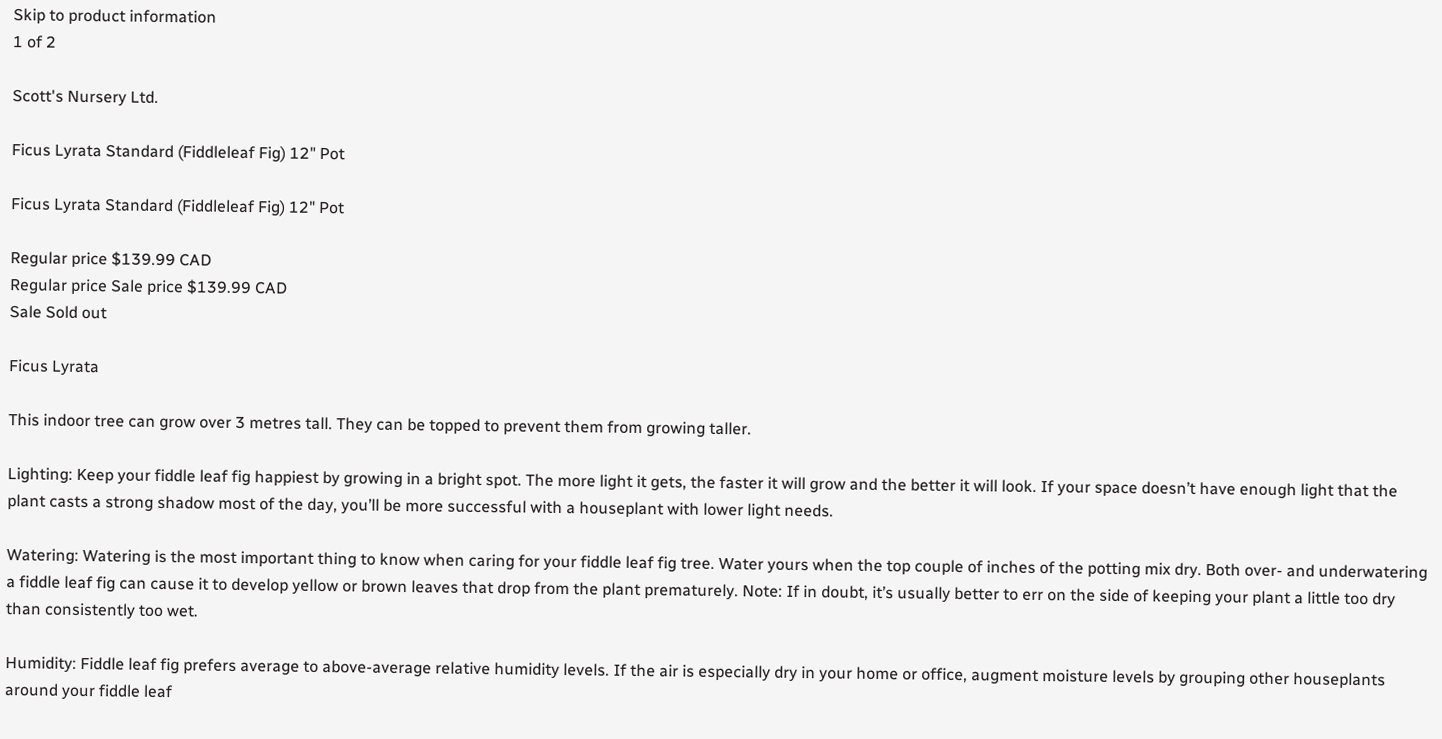Skip to product information
1 of 2

Scott's Nursery Ltd.

Ficus Lyrata Standard (Fiddleleaf Fig) 12" Pot

Ficus Lyrata Standard (Fiddleleaf Fig) 12" Pot

Regular price $139.99 CAD
Regular price Sale price $139.99 CAD
Sale Sold out

Ficus Lyrata

This indoor tree can grow over 3 metres tall. They can be topped to prevent them from growing taller.

Lighting: Keep your fiddle leaf fig happiest by growing in a bright spot. The more light it gets, the faster it will grow and the better it will look. If your space doesn’t have enough light that the plant casts a strong shadow most of the day, you’ll be more successful with a houseplant with lower light needs.

Watering: Watering is the most important thing to know when caring for your fiddle leaf fig tree. Water yours when the top couple of inches of the potting mix dry. Both over- and underwatering a fiddle leaf fig can cause it to develop yellow or brown leaves that drop from the plant prematurely. Note: If in doubt, it’s usually better to err on the side of keeping your plant a little too dry than consistently too wet.

Humidity: Fiddle leaf fig prefers average to above-average relative humidity levels. If the air is especially dry in your home or office, augment moisture levels by grouping other houseplants around your fiddle leaf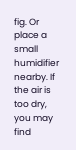fig. Or place a small humidifier nearby. If the air is too dry, you may find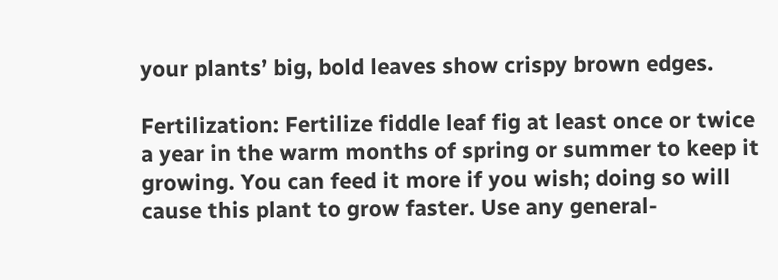your plants’ big, bold leaves show crispy brown edges.

Fertilization: Fertilize fiddle leaf fig at least once or twice a year in the warm months of spring or summer to keep it growing. You can feed it more if you wish; doing so will cause this plant to grow faster. Use any general-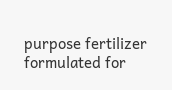purpose fertilizer formulated for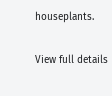houseplants.

View full details